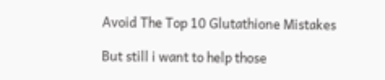Avoid The Top 10 Glutathione Mistakes

But still i want to help those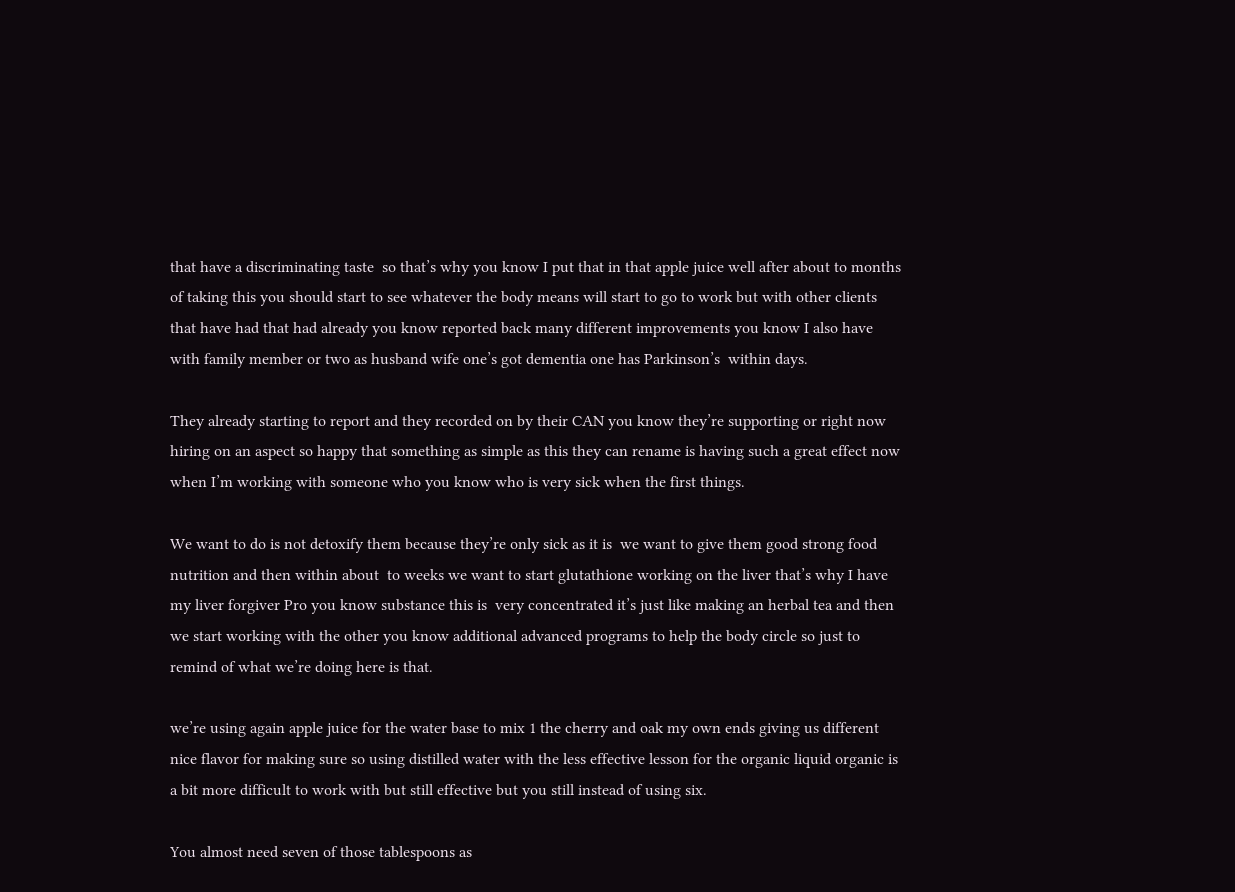that have a discriminating taste  so that’s why you know I put that in that apple juice well after about to months of taking this you should start to see whatever the body means will start to go to work but with other clients that have had that had already you know reported back many different improvements you know I also have with family member or two as husband wife one’s got dementia one has Parkinson’s  within days.

They already starting to report and they recorded on by their CAN you know they’re supporting or right now hiring on an aspect so happy that something as simple as this they can rename is having such a great effect now when I’m working with someone who you know who is very sick when the first things.

We want to do is not detoxify them because they’re only sick as it is  we want to give them good strong food nutrition and then within about  to weeks we want to start glutathione working on the liver that’s why I have my liver forgiver Pro you know substance this is  very concentrated it’s just like making an herbal tea and then we start working with the other you know additional advanced programs to help the body circle so just to remind of what we’re doing here is that.

we’re using again apple juice for the water base to mix 1 the cherry and oak my own ends giving us different nice flavor for making sure so using distilled water with the less effective lesson for the organic liquid organic is  a bit more difficult to work with but still effective but you still instead of using six.

You almost need seven of those tablespoons as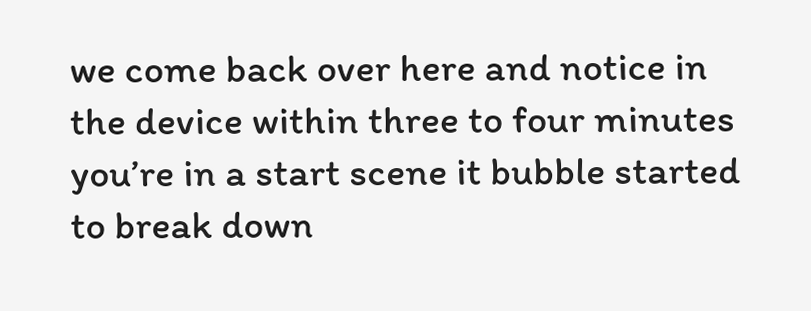we come back over here and notice in the device within three to four minutes you’re in a start scene it bubble started to break down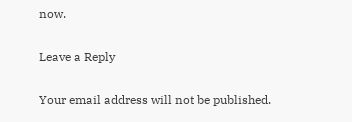now.

Leave a Reply

Your email address will not be published.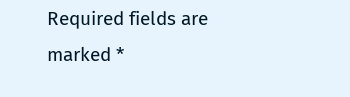Required fields are marked *